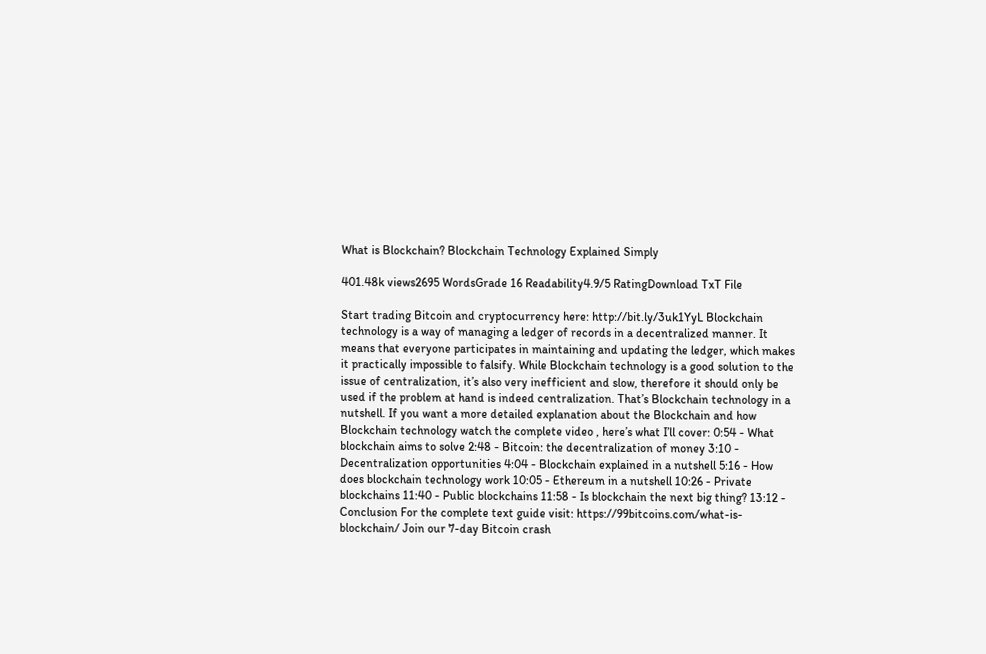What is Blockchain? Blockchain Technology Explained Simply

401.48k views2695 WordsGrade 16 Readability4.9/5 RatingDownload TxT File

Start trading Bitcoin and cryptocurrency here: http://bit.ly/3uk1YyL Blockchain technology is a way of managing a ledger of records in a decentralized manner. It means that everyone participates in maintaining and updating the ledger, which makes it practically impossible to falsify. While Blockchain technology is a good solution to the issue of centralization, it’s also very inefficient and slow, therefore it should only be used if the problem at hand is indeed centralization. That’s Blockchain technology in a nutshell. If you want a more detailed explanation about the Blockchain and how Blockchain technology watch the complete video , here’s what I’ll cover: 0:54 - What blockchain aims to solve 2:48 - Bitcoin: the decentralization of money 3:10 - Decentralization opportunities 4:04 - Blockchain explained in a nutshell 5:16 - How does blockchain technology work 10:05 - Ethereum in a nutshell 10:26 - Private blockchains 11:40 - Public blockchains 11:58 - Is blockchain the next big thing? 13:12 - Conclusion For the complete text guide visit: https://99bitcoins.com/what-is-blockchain/ Join our 7-day Bitcoin crash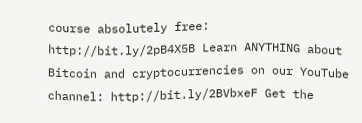course absolutely free: http://bit.ly/2pB4X5B Learn ANYTHING about Bitcoin and cryptocurrencies on our YouTube channel: http://bit.ly/2BVbxeF Get the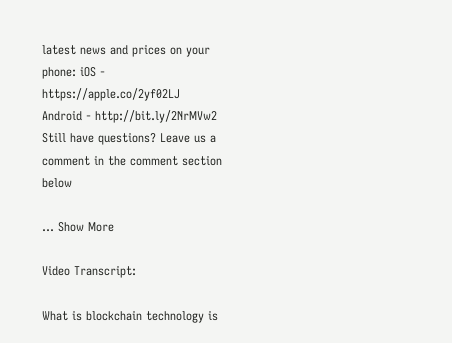latest news and prices on your phone: iOS - https://apple.co/2yf02LJ Android - http://bit.ly/2NrMVw2 Still have questions? Leave us a comment in the comment section below

... Show More

Video Transcript:

What is blockchain technology is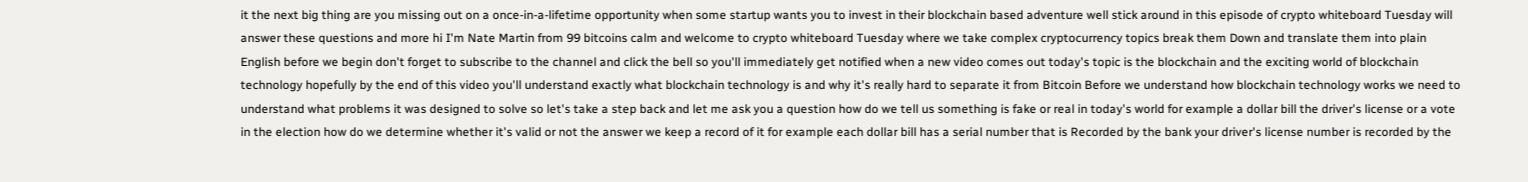it the next big thing are you missing out on a once-in-a-lifetime opportunity when some startup wants you to invest in their blockchain based adventure well stick around in this episode of crypto whiteboard Tuesday will answer these questions and more hi I'm Nate Martin from 99 bitcoins calm and welcome to crypto whiteboard Tuesday where we take complex cryptocurrency topics break them Down and translate them into plain English before we begin don't forget to subscribe to the channel and click the bell so you'll immediately get notified when a new video comes out today's topic is the blockchain and the exciting world of blockchain technology hopefully by the end of this video you'll understand exactly what blockchain technology is and why it's really hard to separate it from Bitcoin Before we understand how blockchain technology works we need to understand what problems it was designed to solve so let's take a step back and let me ask you a question how do we tell us something is fake or real in today's world for example a dollar bill the driver's license or a vote in the election how do we determine whether it's valid or not the answer we keep a record of it for example each dollar bill has a serial number that is Recorded by the bank your driver's license number is recorded by the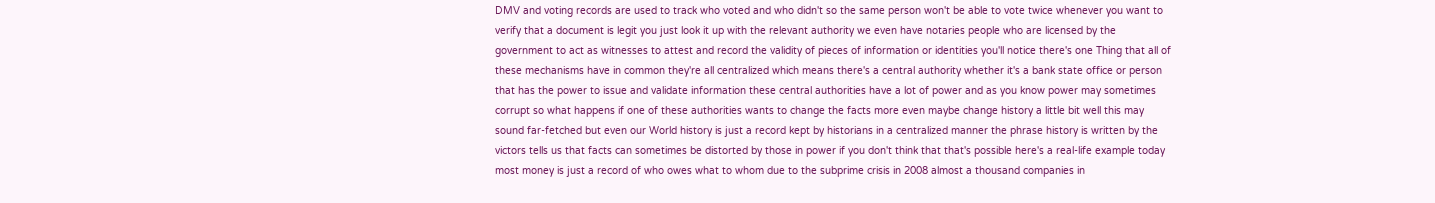DMV and voting records are used to track who voted and who didn't so the same person won't be able to vote twice whenever you want to verify that a document is legit you just look it up with the relevant authority we even have notaries people who are licensed by the government to act as witnesses to attest and record the validity of pieces of information or identities you'll notice there's one Thing that all of these mechanisms have in common they're all centralized which means there's a central authority whether it's a bank state office or person that has the power to issue and validate information these central authorities have a lot of power and as you know power may sometimes corrupt so what happens if one of these authorities wants to change the facts more even maybe change history a little bit well this may sound far-fetched but even our World history is just a record kept by historians in a centralized manner the phrase history is written by the victors tells us that facts can sometimes be distorted by those in power if you don't think that that's possible here's a real-life example today most money is just a record of who owes what to whom due to the subprime crisis in 2008 almost a thousand companies in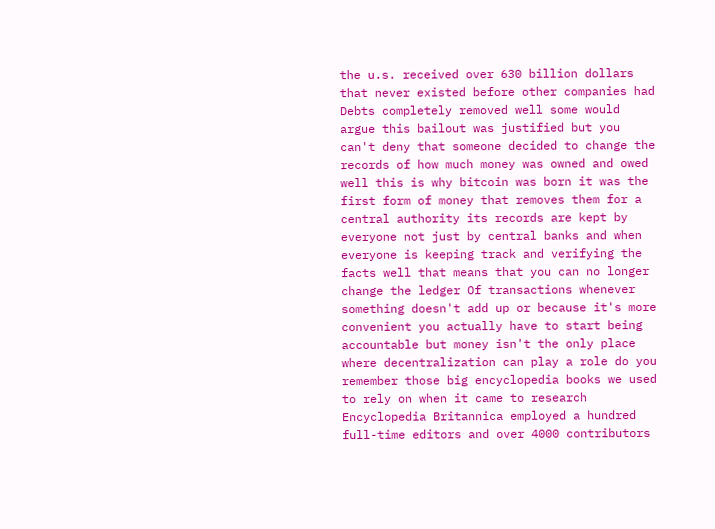the u.s. received over 630 billion dollars that never existed before other companies had Debts completely removed well some would argue this bailout was justified but you can't deny that someone decided to change the records of how much money was owned and owed well this is why bitcoin was born it was the first form of money that removes them for a central authority its records are kept by everyone not just by central banks and when everyone is keeping track and verifying the facts well that means that you can no longer change the ledger Of transactions whenever something doesn't add up or because it's more convenient you actually have to start being accountable but money isn't the only place where decentralization can play a role do you remember those big encyclopedia books we used to rely on when it came to research Encyclopedia Britannica employed a hundred full-time editors and over 4000 contributors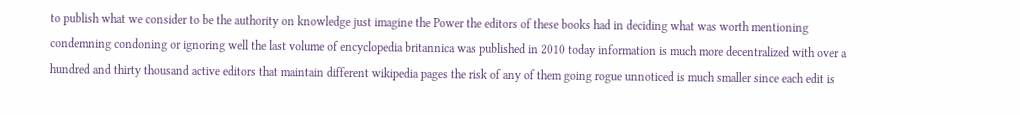to publish what we consider to be the authority on knowledge just imagine the Power the editors of these books had in deciding what was worth mentioning condemning condoning or ignoring well the last volume of encyclopedia britannica was published in 2010 today information is much more decentralized with over a hundred and thirty thousand active editors that maintain different wikipedia pages the risk of any of them going rogue unnoticed is much smaller since each edit is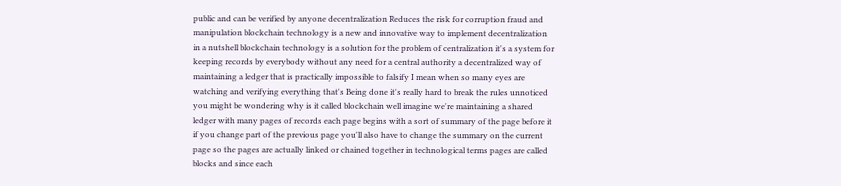public and can be verified by anyone decentralization Reduces the risk for corruption fraud and manipulation blockchain technology is a new and innovative way to implement decentralization in a nutshell blockchain technology is a solution for the problem of centralization it's a system for keeping records by everybody without any need for a central authority a decentralized way of maintaining a ledger that is practically impossible to falsify I mean when so many eyes are watching and verifying everything that's Being done it's really hard to break the rules unnoticed you might be wondering why is it called blockchain well imagine we're maintaining a shared ledger with many pages of records each page begins with a sort of summary of the page before it if you change part of the previous page you'll also have to change the summary on the current page so the pages are actually linked or chained together in technological terms pages are called blocks and since each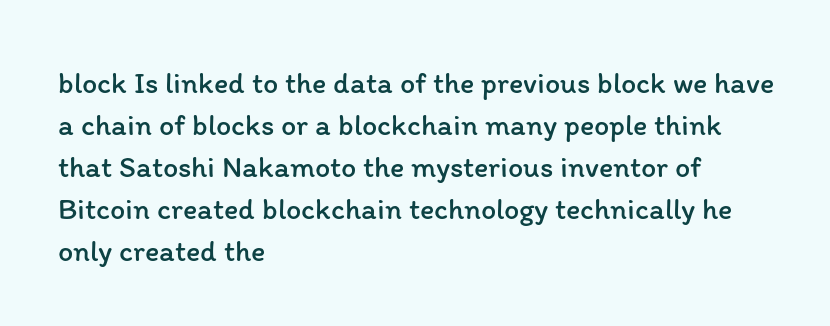block Is linked to the data of the previous block we have a chain of blocks or a blockchain many people think that Satoshi Nakamoto the mysterious inventor of Bitcoin created blockchain technology technically he only created the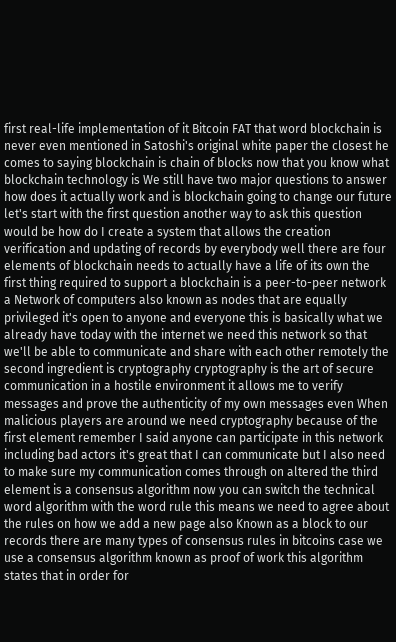first real-life implementation of it Bitcoin FAT that word blockchain is never even mentioned in Satoshi's original white paper the closest he comes to saying blockchain is chain of blocks now that you know what blockchain technology is We still have two major questions to answer how does it actually work and is blockchain going to change our future let's start with the first question another way to ask this question would be how do I create a system that allows the creation verification and updating of records by everybody well there are four elements of blockchain needs to actually have a life of its own the first thing required to support a blockchain is a peer-to-peer network a Network of computers also known as nodes that are equally privileged it's open to anyone and everyone this is basically what we already have today with the internet we need this network so that we'll be able to communicate and share with each other remotely the second ingredient is cryptography cryptography is the art of secure communication in a hostile environment it allows me to verify messages and prove the authenticity of my own messages even When malicious players are around we need cryptography because of the first element remember I said anyone can participate in this network including bad actors it's great that I can communicate but I also need to make sure my communication comes through on altered the third element is a consensus algorithm now you can switch the technical word algorithm with the word rule this means we need to agree about the rules on how we add a new page also Known as a block to our records there are many types of consensus rules in bitcoins case we use a consensus algorithm known as proof of work this algorithm states that in order for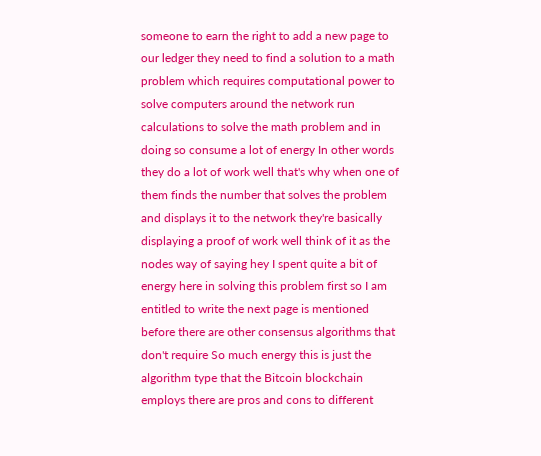someone to earn the right to add a new page to our ledger they need to find a solution to a math problem which requires computational power to solve computers around the network run calculations to solve the math problem and in doing so consume a lot of energy In other words they do a lot of work well that's why when one of them finds the number that solves the problem and displays it to the network they're basically displaying a proof of work well think of it as the nodes way of saying hey I spent quite a bit of energy here in solving this problem first so I am entitled to write the next page is mentioned before there are other consensus algorithms that don't require So much energy this is just the algorithm type that the Bitcoin blockchain employs there are pros and cons to different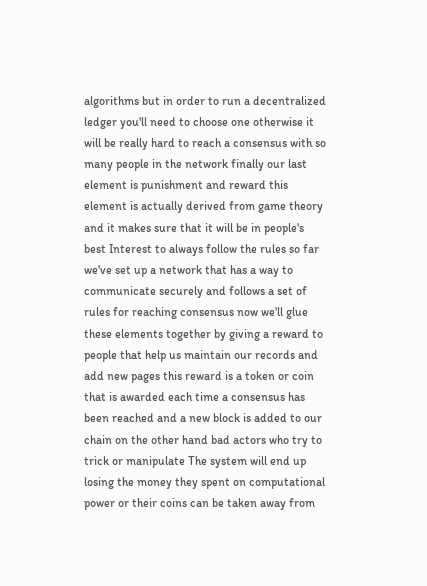algorithms but in order to run a decentralized ledger you'll need to choose one otherwise it will be really hard to reach a consensus with so many people in the network finally our last element is punishment and reward this element is actually derived from game theory and it makes sure that it will be in people's best Interest to always follow the rules so far we've set up a network that has a way to communicate securely and follows a set of rules for reaching consensus now we'll glue these elements together by giving a reward to people that help us maintain our records and add new pages this reward is a token or coin that is awarded each time a consensus has been reached and a new block is added to our chain on the other hand bad actors who try to trick or manipulate The system will end up losing the money they spent on computational power or their coins can be taken away from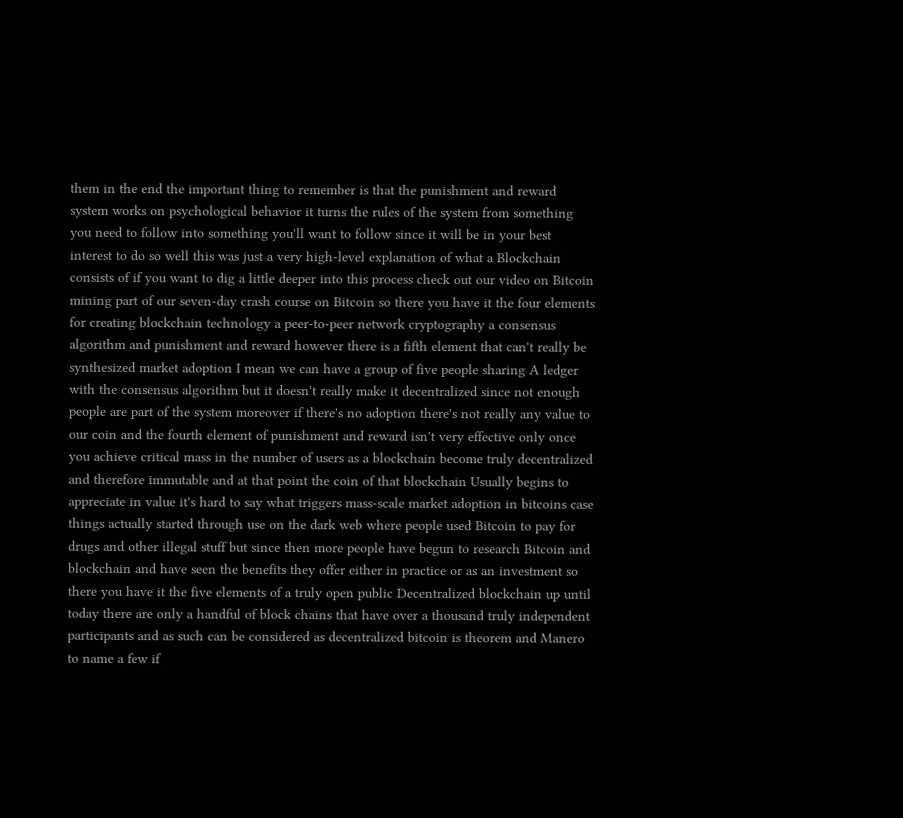them in the end the important thing to remember is that the punishment and reward system works on psychological behavior it turns the rules of the system from something you need to follow into something you'll want to follow since it will be in your best interest to do so well this was just a very high-level explanation of what a Blockchain consists of if you want to dig a little deeper into this process check out our video on Bitcoin mining part of our seven-day crash course on Bitcoin so there you have it the four elements for creating blockchain technology a peer-to-peer network cryptography a consensus algorithm and punishment and reward however there is a fifth element that can't really be synthesized market adoption I mean we can have a group of five people sharing A ledger with the consensus algorithm but it doesn't really make it decentralized since not enough people are part of the system moreover if there's no adoption there's not really any value to our coin and the fourth element of punishment and reward isn't very effective only once you achieve critical mass in the number of users as a blockchain become truly decentralized and therefore immutable and at that point the coin of that blockchain Usually begins to appreciate in value it's hard to say what triggers mass-scale market adoption in bitcoins case things actually started through use on the dark web where people used Bitcoin to pay for drugs and other illegal stuff but since then more people have begun to research Bitcoin and blockchain and have seen the benefits they offer either in practice or as an investment so there you have it the five elements of a truly open public Decentralized blockchain up until today there are only a handful of block chains that have over a thousand truly independent participants and as such can be considered as decentralized bitcoin is theorem and Manero to name a few if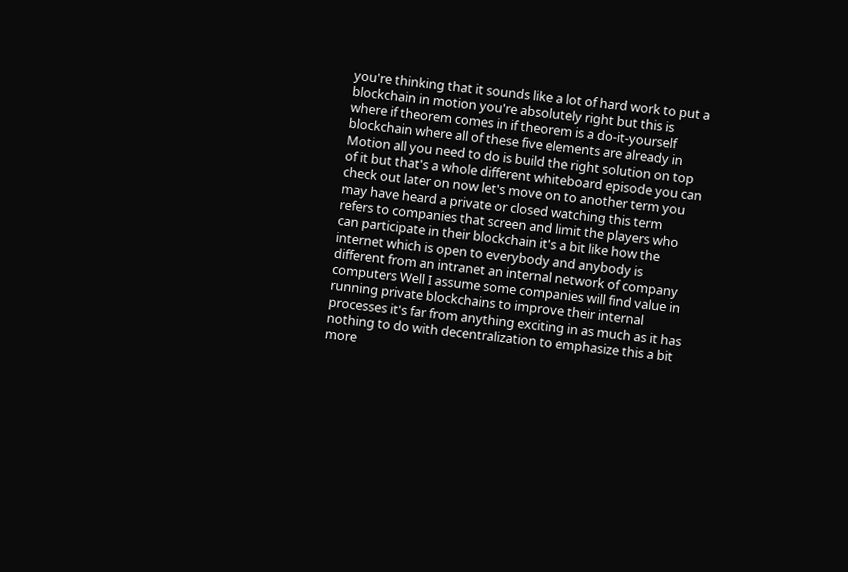you're thinking that it sounds like a lot of hard work to put a blockchain in motion you're absolutely right but this is where if theorem comes in if theorem is a do-it-yourself blockchain where all of these five elements are already in Motion all you need to do is build the right solution on top of it but that's a whole different whiteboard episode you can check out later on now let's move on to another term you may have heard a private or closed watching this term refers to companies that screen and limit the players who can participate in their blockchain it's a bit like how the internet which is open to everybody and anybody is different from an intranet an internal network of company computers Well I assume some companies will find value in running private blockchains to improve their internal processes it's far from anything exciting in as much as it has nothing to do with decentralization to emphasize this a bit more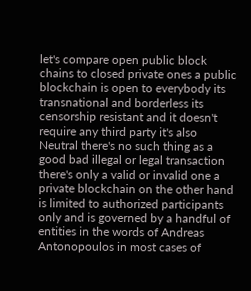let's compare open public block chains to closed private ones a public blockchain is open to everybody its transnational and borderless its censorship resistant and it doesn't require any third party it's also Neutral there's no such thing as a good bad illegal or legal transaction there's only a valid or invalid one a private blockchain on the other hand is limited to authorized participants only and is governed by a handful of entities in the words of Andreas Antonopoulos in most cases of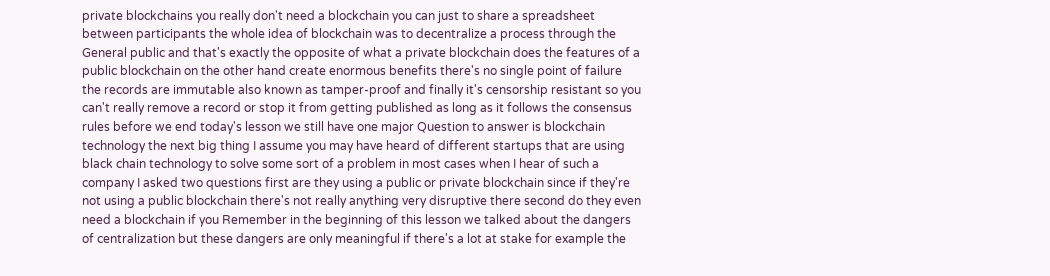private blockchains you really don't need a blockchain you can just to share a spreadsheet between participants the whole idea of blockchain was to decentralize a process through the General public and that's exactly the opposite of what a private blockchain does the features of a public blockchain on the other hand create enormous benefits there's no single point of failure the records are immutable also known as tamper-proof and finally it's censorship resistant so you can't really remove a record or stop it from getting published as long as it follows the consensus rules before we end today's lesson we still have one major Question to answer is blockchain technology the next big thing I assume you may have heard of different startups that are using black chain technology to solve some sort of a problem in most cases when I hear of such a company I asked two questions first are they using a public or private blockchain since if they're not using a public blockchain there's not really anything very disruptive there second do they even need a blockchain if you Remember in the beginning of this lesson we talked about the dangers of centralization but these dangers are only meaningful if there's a lot at stake for example the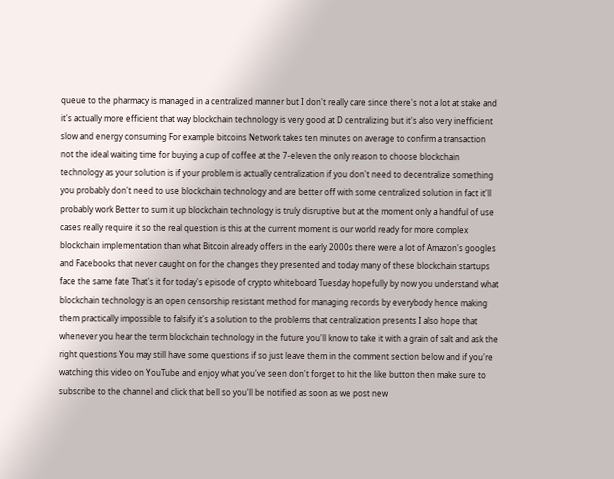queue to the pharmacy is managed in a centralized manner but I don't really care since there's not a lot at stake and it's actually more efficient that way blockchain technology is very good at D centralizing but it's also very inefficient slow and energy consuming For example bitcoins Network takes ten minutes on average to confirm a transaction not the ideal waiting time for buying a cup of coffee at the 7-eleven the only reason to choose blockchain technology as your solution is if your problem is actually centralization if you don't need to decentralize something you probably don't need to use blockchain technology and are better off with some centralized solution in fact it'll probably work Better to sum it up blockchain technology is truly disruptive but at the moment only a handful of use cases really require it so the real question is this at the current moment is our world ready for more complex blockchain implementation than what Bitcoin already offers in the early 2000s there were a lot of Amazon's googles and Facebooks that never caught on for the changes they presented and today many of these blockchain startups face the same fate That's it for today's episode of crypto whiteboard Tuesday hopefully by now you understand what blockchain technology is an open censorship resistant method for managing records by everybody hence making them practically impossible to falsify it's a solution to the problems that centralization presents I also hope that whenever you hear the term blockchain technology in the future you'll know to take it with a grain of salt and ask the right questions You may still have some questions if so just leave them in the comment section below and if you're watching this video on YouTube and enjoy what you've seen don't forget to hit the like button then make sure to subscribe to the channel and click that bell so you'll be notified as soon as we post new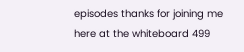episodes thanks for joining me here at the whiteboard 499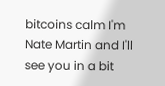bitcoins calm I'm Nate Martin and I'll see you in a bit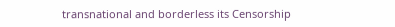transnational and borderless its Censorship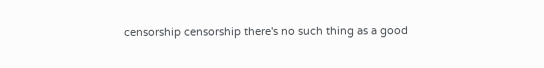censorship censorship there's no such thing as a good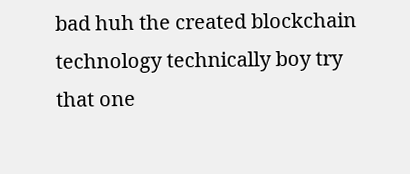bad huh the created blockchain technology technically boy try that one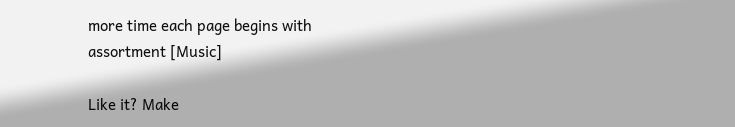more time each page begins with assortment [Music]

Like it? Make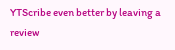YTScribe even better by leaving a review